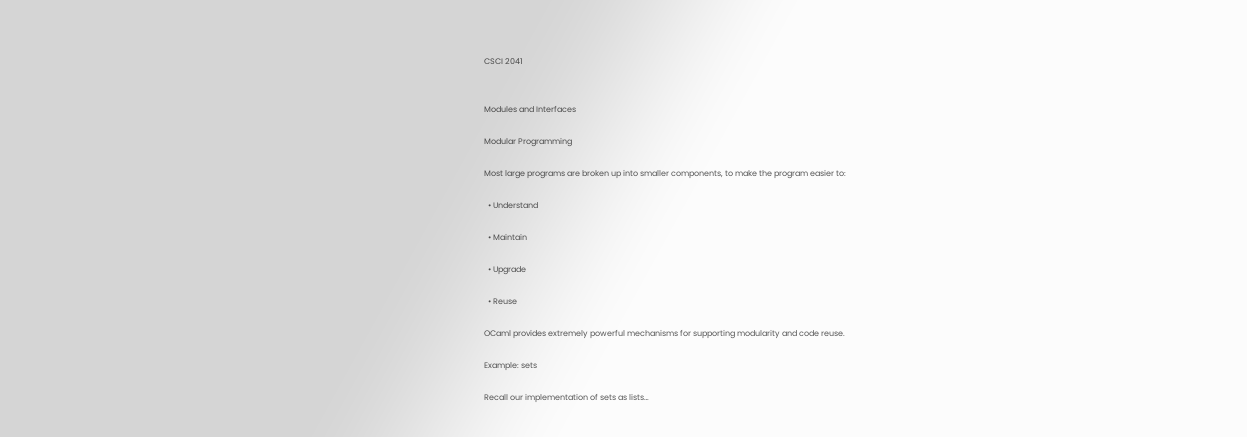CSCI 2041


Modules and Interfaces

Modular Programming

Most large programs are broken up into smaller components, to make the program easier to:

  • Understand

  • Maintain

  • Upgrade

  • Reuse

OCaml provides extremely powerful mechanisms for supporting modularity and code reuse.

Example: sets

Recall our implementation of sets as lists…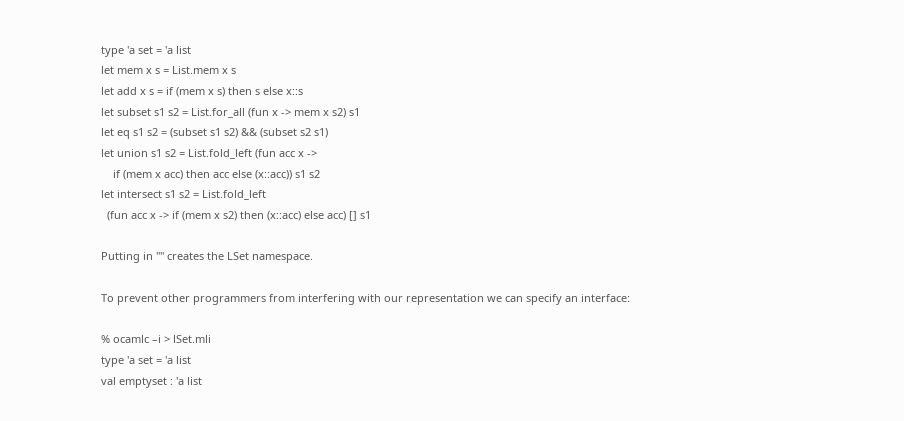type 'a set = 'a list
let mem x s = List.mem x s
let add x s = if (mem x s) then s else x::s
let subset s1 s2 = List.for_all (fun x -> mem x s2) s1
let eq s1 s2 = (subset s1 s2) && (subset s2 s1)
let union s1 s2 = List.fold_left (fun acc x ->
    if (mem x acc) then acc else (x::acc)) s1 s2
let intersect s1 s2 = List.fold_left
  (fun acc x -> if (mem x s2) then (x::acc) else acc) [] s1

Putting in "" creates the LSet namespace.

To prevent other programmers from interfering with our representation we can specify an interface:

% ocamlc –i > lSet.mli
type 'a set = 'a list
val emptyset : 'a list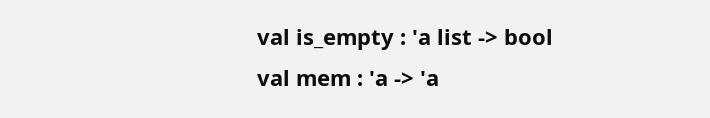val is_empty : 'a list -> bool
val mem : 'a -> 'a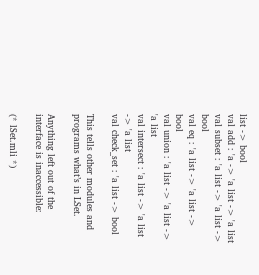list -> bool
val add : 'a -> 'a list -> 'a list
val subset : 'a list -> 'a list -> bool
val eq : 'a list -> 'a list -> bool
val union : 'a list -> 'a list -> 'a list
val intersect : 'a list -> 'a list -> 'a list
val check_set : 'a list -> bool

This tells other modules and programs what’s in LSet.

Anything left out of the interface is inaccessible:

(* lSet.mli *)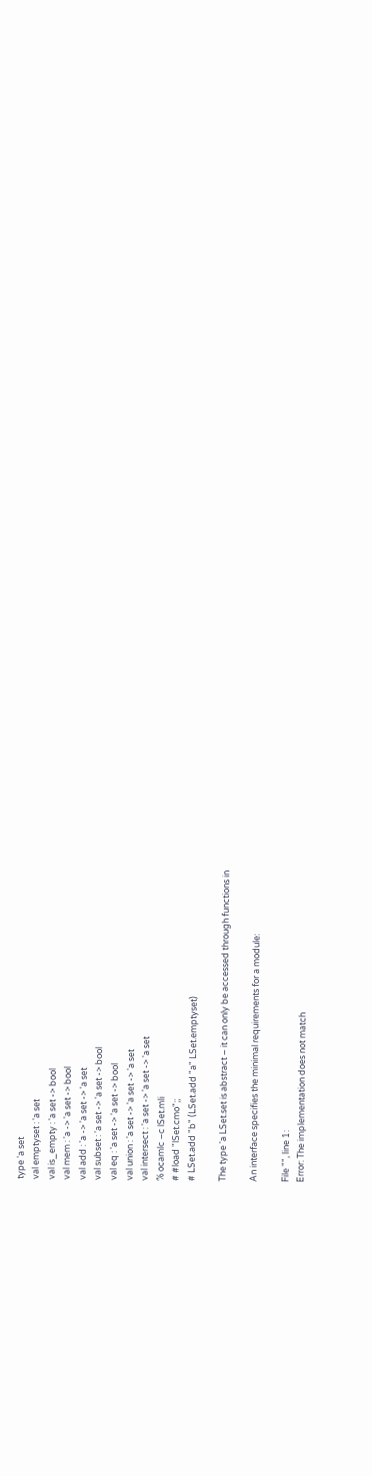type 'a set
val emptyset : 'a set
val is_empty : 'a set -> bool
val mem : 'a -> 'a set -> bool
val add : 'a -> 'a set -> 'a set
val subset : 'a set -> 'a set -> bool
val eq : 'a set -> 'a set -> bool
val union : 'a set -> 'a set -> 'a set
val intersect : 'a set -> 'a set -> 'a set
% ocamlc –c lSet.mli
# #load "lSet.cmo";;
# LSet.add "b" (LSet.add "a" LSet.emptyset)

The type 'a LSet.set is abstract – it can only be accessed through functions in

An interface specifies the minimal requirements for a module:

File "", line 1:
Error: The implementation does not match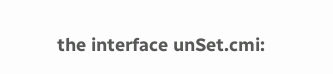the interface unSet.cmi: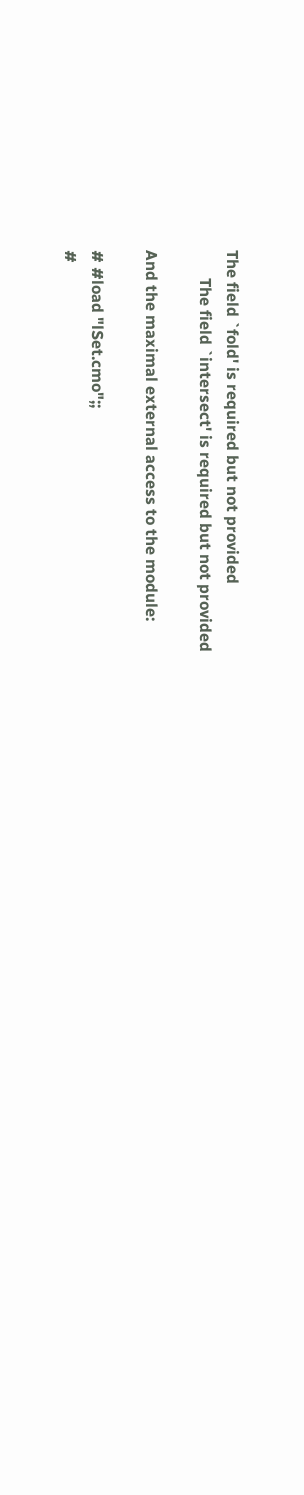The field `fold' is required but not provided
       The field `intersect' is required but not provided

And the maximal external access to the module:

# #load "lSet.cmo";;
#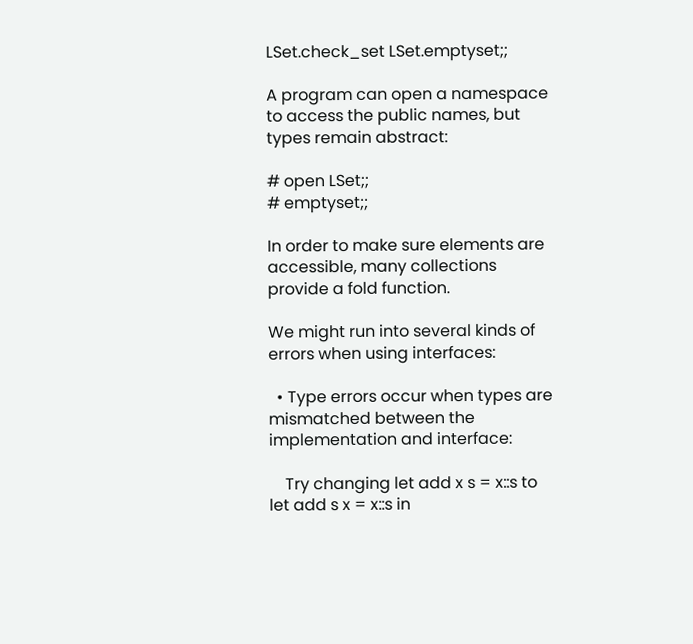LSet.check_set LSet.emptyset;;

A program can open a namespace to access the public names, but types remain abstract:

# open LSet;;
# emptyset;;

In order to make sure elements are accessible, many collections provide a fold function.

We might run into several kinds of errors when using interfaces:

  • Type errors occur when types are mismatched between the implementation and interface:

    Try changing let add x s = x::s to let add s x = x::s in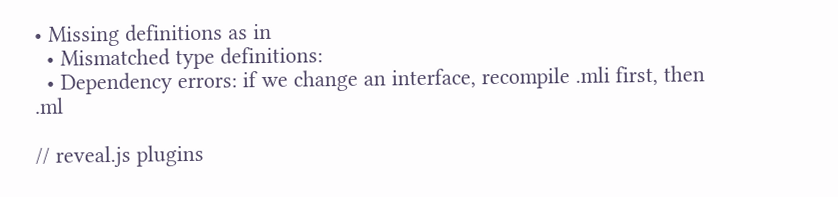• Missing definitions as in
  • Mismatched type definitions:
  • Dependency errors: if we change an interface, recompile .mli first, then .ml

// reveal.js plugins